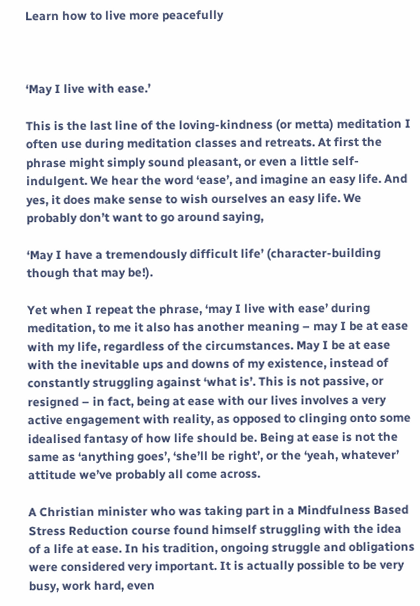Learn how to live more peacefully



‘May I live with ease.’

This is the last line of the loving-kindness (or metta) meditation I often use during meditation classes and retreats. At first the phrase might simply sound pleasant, or even a little self-indulgent. We hear the word ‘ease’, and imagine an easy life. And yes, it does make sense to wish ourselves an easy life. We probably don’t want to go around saying,

‘May I have a tremendously difficult life’ (character-building though that may be!).

Yet when I repeat the phrase, ‘may I live with ease’ during meditation, to me it also has another meaning – may I be at ease with my life, regardless of the circumstances. May I be at ease with the inevitable ups and downs of my existence, instead of constantly struggling against ‘what is’. This is not passive, or resigned – in fact, being at ease with our lives involves a very active engagement with reality, as opposed to clinging onto some idealised fantasy of how life should be. Being at ease is not the same as ‘anything goes’, ‘she’ll be right’, or the ‘yeah, whatever’ attitude we’ve probably all come across.

A Christian minister who was taking part in a Mindfulness Based Stress Reduction course found himself struggling with the idea of a life at ease. In his tradition, ongoing struggle and obligations were considered very important. It is actually possible to be very busy, work hard, even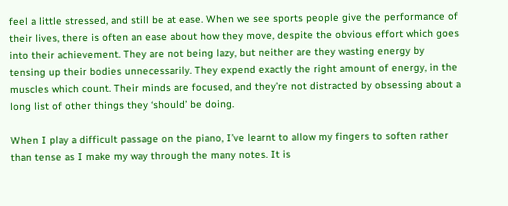feel a little stressed, and still be at ease. When we see sports people give the performance of their lives, there is often an ease about how they move, despite the obvious effort which goes into their achievement. They are not being lazy, but neither are they wasting energy by tensing up their bodies unnecessarily. They expend exactly the right amount of energy, in the muscles which count. Their minds are focused, and they’re not distracted by obsessing about a long list of other things they ‘should’ be doing.

When I play a difficult passage on the piano, I’ve learnt to allow my fingers to soften rather than tense as I make my way through the many notes. It is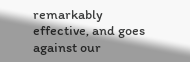remarkably effective, and goes against our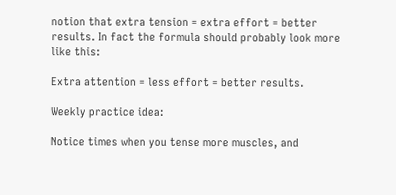notion that extra tension = extra effort = better results. In fact the formula should probably look more like this:

Extra attention = less effort = better results.

Weekly practice idea:

Notice times when you tense more muscles, and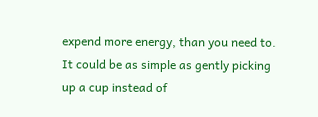expend more energy, than you need to. It could be as simple as gently picking up a cup instead of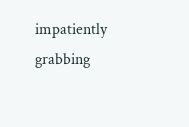impatiently grabbing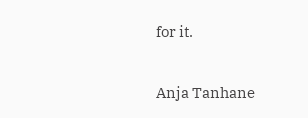for it.

Anja Tanhane